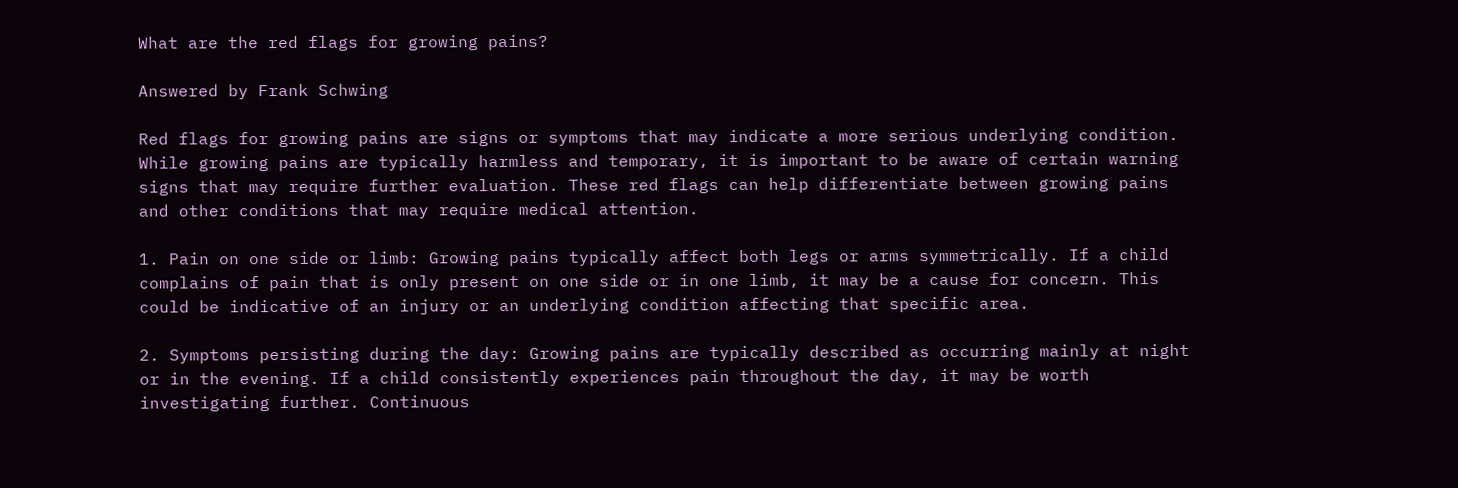What are the red flags for growing pains?

Answered by Frank Schwing

Red flags for growing pains are signs or symptoms that may indicate a more serious underlying condition. While growing pains are typically harmless and temporary, it is important to be aware of certain warning signs that may require further evaluation. These red flags can help differentiate between growing pains and other conditions that may require medical attention.

1. Pain on one side or limb: Growing pains typically affect both legs or arms symmetrically. If a child complains of pain that is only present on one side or in one limb, it may be a cause for concern. This could be indicative of an injury or an underlying condition affecting that specific area.

2. Symptoms persisting during the day: Growing pains are typically described as occurring mainly at night or in the evening. If a child consistently experiences pain throughout the day, it may be worth investigating further. Continuous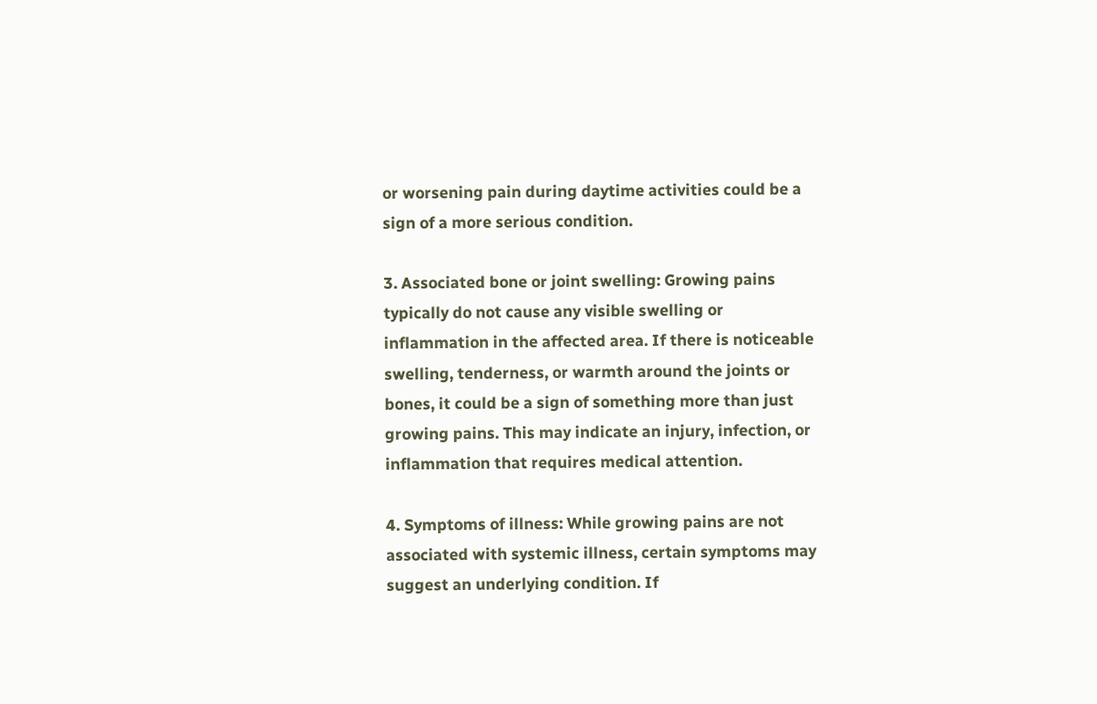or worsening pain during daytime activities could be a sign of a more serious condition.

3. Associated bone or joint swelling: Growing pains typically do not cause any visible swelling or inflammation in the affected area. If there is noticeable swelling, tenderness, or warmth around the joints or bones, it could be a sign of something more than just growing pains. This may indicate an injury, infection, or inflammation that requires medical attention.

4. Symptoms of illness: While growing pains are not associated with systemic illness, certain symptoms may suggest an underlying condition. If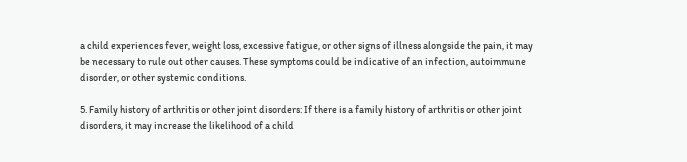a child experiences fever, weight loss, excessive fatigue, or other signs of illness alongside the pain, it may be necessary to rule out other causes. These symptoms could be indicative of an infection, autoimmune disorder, or other systemic conditions.

5. Family history of arthritis or other joint disorders: If there is a family history of arthritis or other joint disorders, it may increase the likelihood of a child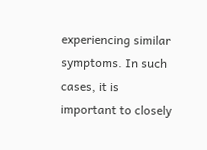experiencing similar symptoms. In such cases, it is important to closely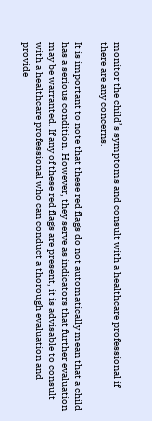monitor the child’s symptoms and consult with a healthcare professional if there are any concerns.

It is important to note that these red flags do not automatically mean that a child has a serious condition. However, they serve as indicators that further evaluation may be warranted. If any of these red flags are present, it is advisable to consult with a healthcare professional who can conduct a thorough evaluation and provide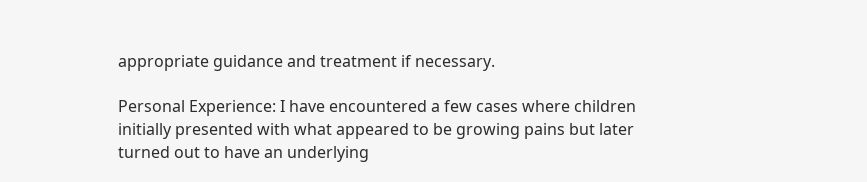appropriate guidance and treatment if necessary.

Personal Experience: I have encountered a few cases where children initially presented with what appeared to be growing pains but later turned out to have an underlying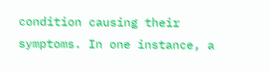condition causing their symptoms. In one instance, a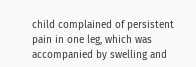child complained of persistent pain in one leg, which was accompanied by swelling and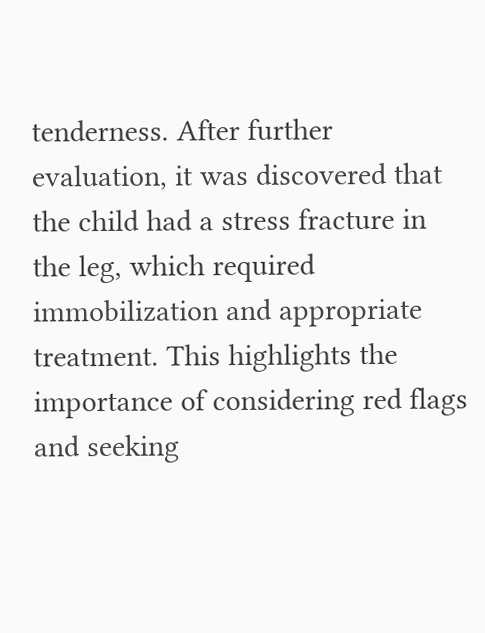tenderness. After further evaluation, it was discovered that the child had a stress fracture in the leg, which required immobilization and appropriate treatment. This highlights the importance of considering red flags and seeking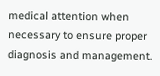medical attention when necessary to ensure proper diagnosis and management.